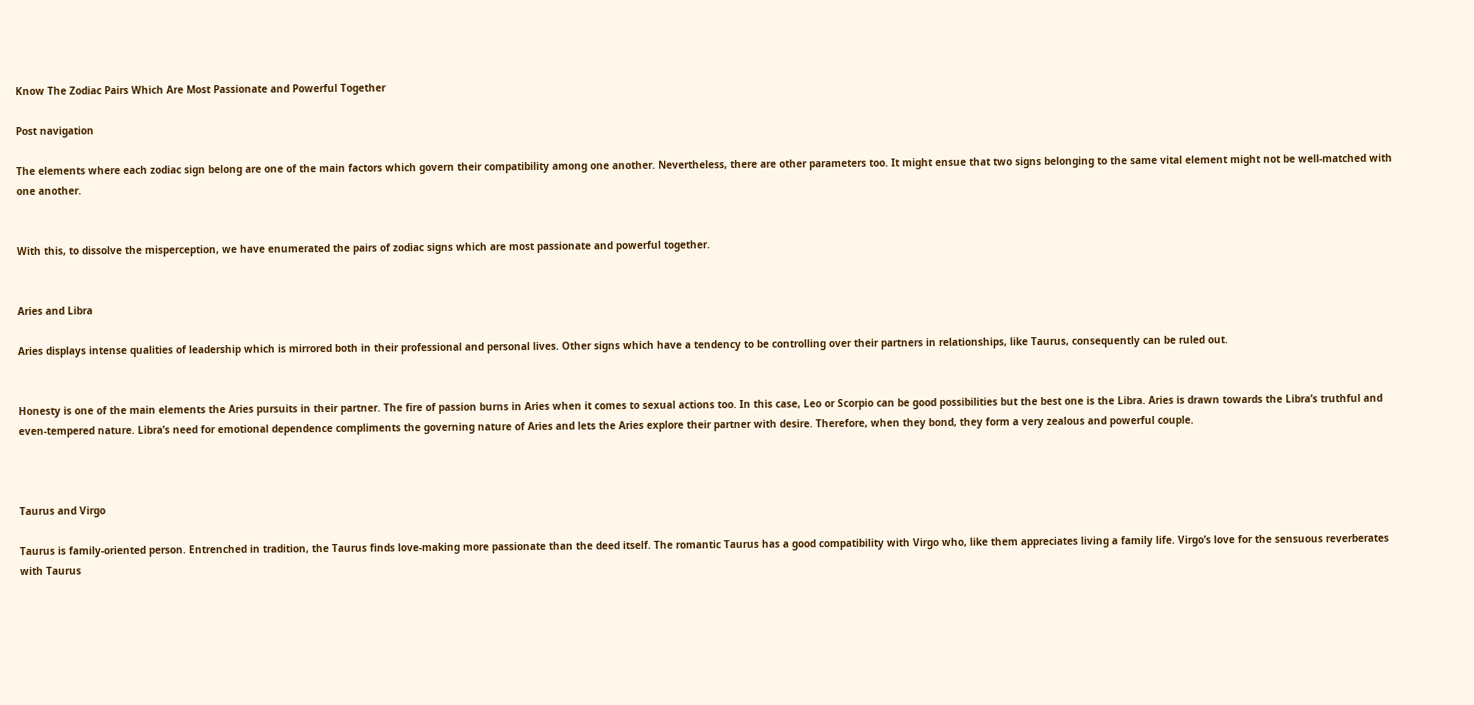Know The Zodiac Pairs Which Are Most Passionate and Powerful Together

Post navigation

The elements where each zodiac sign belong are one of the main factors which govern their compatibility among one another. Nevertheless, there are other parameters too. It might ensue that two signs belonging to the same vital element might not be well-matched with one another.


With this, to dissolve the misperception, we have enumerated the pairs of zodiac signs which are most passionate and powerful together.


Aries and Libra

Aries displays intense qualities of leadership which is mirrored both in their professional and personal lives. Other signs which have a tendency to be controlling over their partners in relationships, like Taurus, consequently can be ruled out.


Honesty is one of the main elements the Aries pursuits in their partner. The fire of passion burns in Aries when it comes to sexual actions too. In this case, Leo or Scorpio can be good possibilities but the best one is the Libra. Aries is drawn towards the Libra’s truthful and even-tempered nature. Libra’s need for emotional dependence compliments the governing nature of Aries and lets the Aries explore their partner with desire. Therefore, when they bond, they form a very zealous and powerful couple.



Taurus and Virgo

Taurus is family-oriented person. Entrenched in tradition, the Taurus finds love-making more passionate than the deed itself. The romantic Taurus has a good compatibility with Virgo who, like them appreciates living a family life. Virgo’s love for the sensuous reverberates with Taurus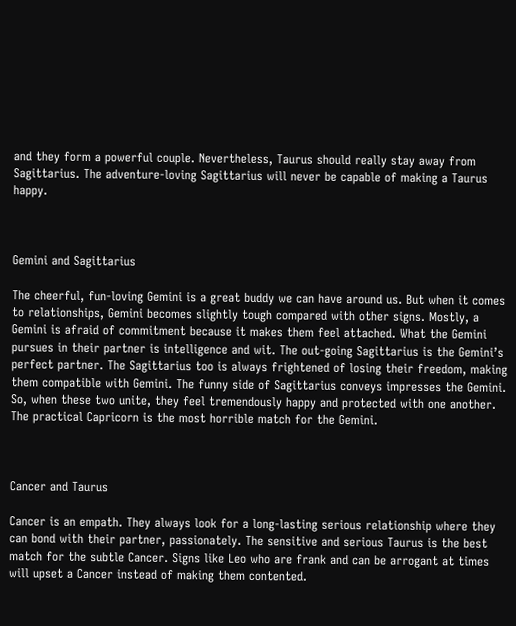and they form a powerful couple. Nevertheless, Taurus should really stay away from Sagittarius. The adventure-loving Sagittarius will never be capable of making a Taurus happy.



Gemini and Sagittarius

The cheerful, fun-loving Gemini is a great buddy we can have around us. But when it comes to relationships, Gemini becomes slightly tough compared with other signs. Mostly, a Gemini is afraid of commitment because it makes them feel attached. What the Gemini pursues in their partner is intelligence and wit. The out-going Sagittarius is the Gemini’s perfect partner. The Sagittarius too is always frightened of losing their freedom, making them compatible with Gemini. The funny side of Sagittarius conveys impresses the Gemini. So, when these two unite, they feel tremendously happy and protected with one another.  The practical Capricorn is the most horrible match for the Gemini.



Cancer and Taurus

Cancer is an empath. They always look for a long-lasting serious relationship where they can bond with their partner, passionately. The sensitive and serious Taurus is the best match for the subtle Cancer. Signs like Leo who are frank and can be arrogant at times will upset a Cancer instead of making them contented.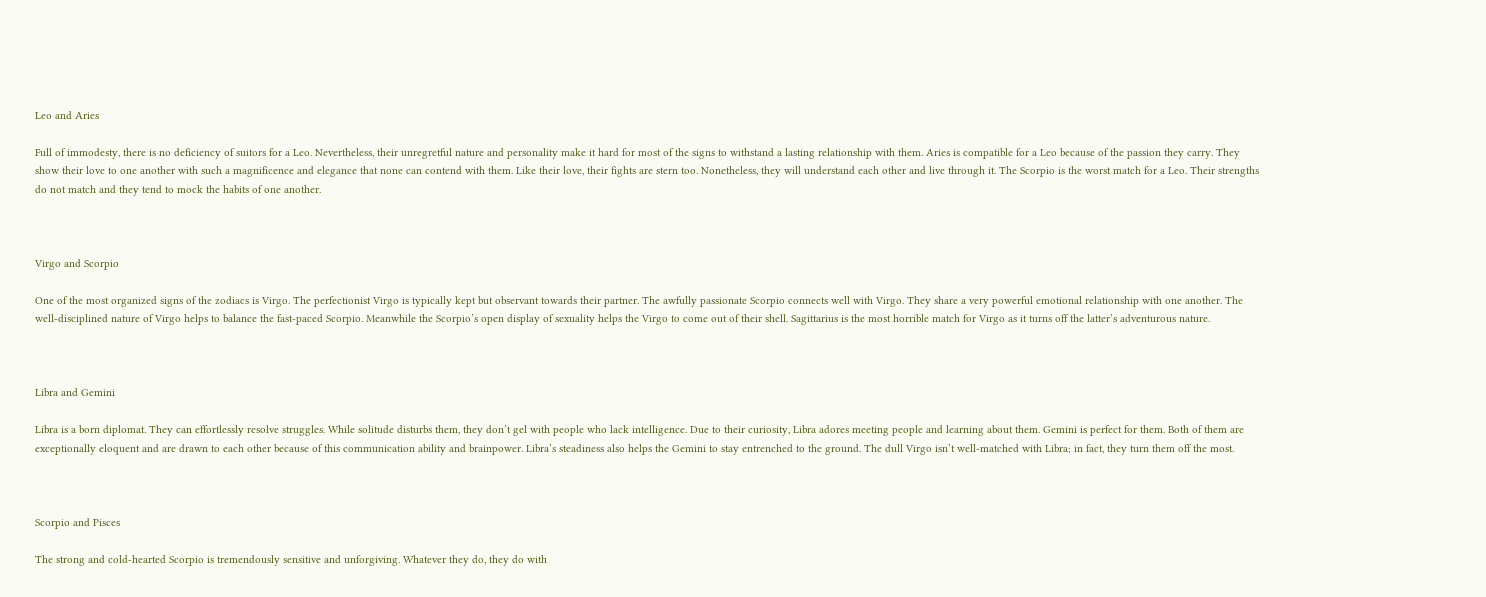Leo and Aries

Full of immodesty, there is no deficiency of suitors for a Leo. Nevertheless, their unregretful nature and personality make it hard for most of the signs to withstand a lasting relationship with them. Aries is compatible for a Leo because of the passion they carry. They show their love to one another with such a magnificence and elegance that none can contend with them. Like their love, their fights are stern too. Nonetheless, they will understand each other and live through it. The Scorpio is the worst match for a Leo. Their strengths do not match and they tend to mock the habits of one another.



Virgo and Scorpio

One of the most organized signs of the zodiacs is Virgo. The perfectionist Virgo is typically kept but observant towards their partner. The awfully passionate Scorpio connects well with Virgo. They share a very powerful emotional relationship with one another. The well-disciplined nature of Virgo helps to balance the fast-paced Scorpio. Meanwhile the Scorpio’s open display of sexuality helps the Virgo to come out of their shell. Sagittarius is the most horrible match for Virgo as it turns off the latter’s adventurous nature.



Libra and Gemini

Libra is a born diplomat. They can effortlessly resolve struggles. While solitude disturbs them, they don’t gel with people who lack intelligence. Due to their curiosity, Libra adores meeting people and learning about them. Gemini is perfect for them. Both of them are exceptionally eloquent and are drawn to each other because of this communication ability and brainpower. Libra’s steadiness also helps the Gemini to stay entrenched to the ground. The dull Virgo isn’t well-matched with Libra; in fact, they turn them off the most.



Scorpio and Pisces

The strong and cold-hearted Scorpio is tremendously sensitive and unforgiving. Whatever they do, they do with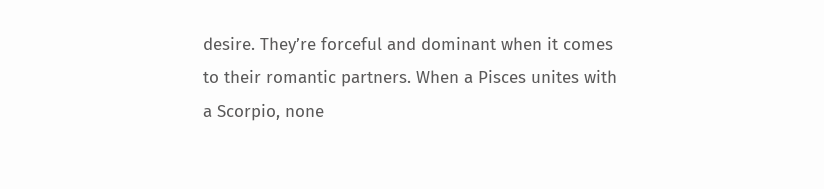desire. They’re forceful and dominant when it comes to their romantic partners. When a Pisces unites with a Scorpio, none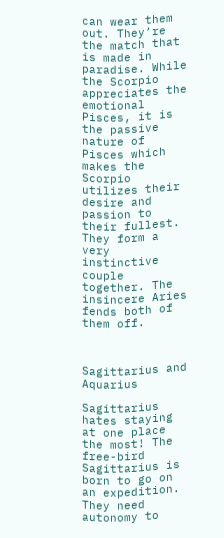can wear them out. They’re the match that is made in paradise. While the Scorpio appreciates the emotional Pisces, it is the passive nature of Pisces which makes the Scorpio utilizes their desire and passion to their fullest. They form a very instinctive couple together. The insincere Aries fends both of them off.



Sagittarius and Aquarius

Sagittarius hates staying at one place the most! The free-bird Sagittarius is born to go on an expedition. They need autonomy to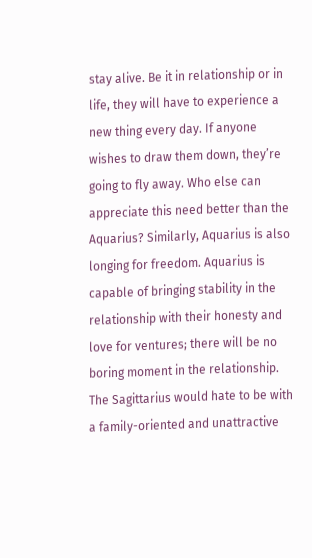stay alive. Be it in relationship or in life, they will have to experience a new thing every day. If anyone wishes to draw them down, they’re going to fly away. Who else can appreciate this need better than the Aquarius? Similarly, Aquarius is also longing for freedom. Aquarius is capable of bringing stability in the relationship with their honesty and love for ventures; there will be no boring moment in the relationship. The Sagittarius would hate to be with a family-oriented and unattractive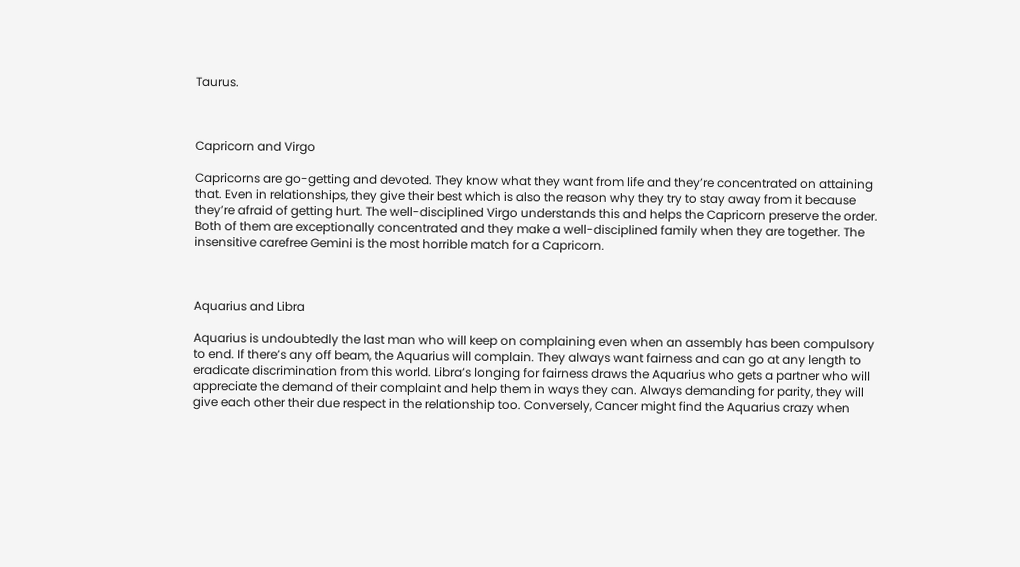Taurus.



Capricorn and Virgo

Capricorns are go-getting and devoted. They know what they want from life and they’re concentrated on attaining that. Even in relationships, they give their best which is also the reason why they try to stay away from it because they’re afraid of getting hurt. The well-disciplined Virgo understands this and helps the Capricorn preserve the order. Both of them are exceptionally concentrated and they make a well-disciplined family when they are together. The insensitive carefree Gemini is the most horrible match for a Capricorn.



Aquarius and Libra

Aquarius is undoubtedly the last man who will keep on complaining even when an assembly has been compulsory to end. If there’s any off beam, the Aquarius will complain. They always want fairness and can go at any length to eradicate discrimination from this world. Libra’s longing for fairness draws the Aquarius who gets a partner who will appreciate the demand of their complaint and help them in ways they can. Always demanding for parity, they will give each other their due respect in the relationship too. Conversely, Cancer might find the Aquarius crazy when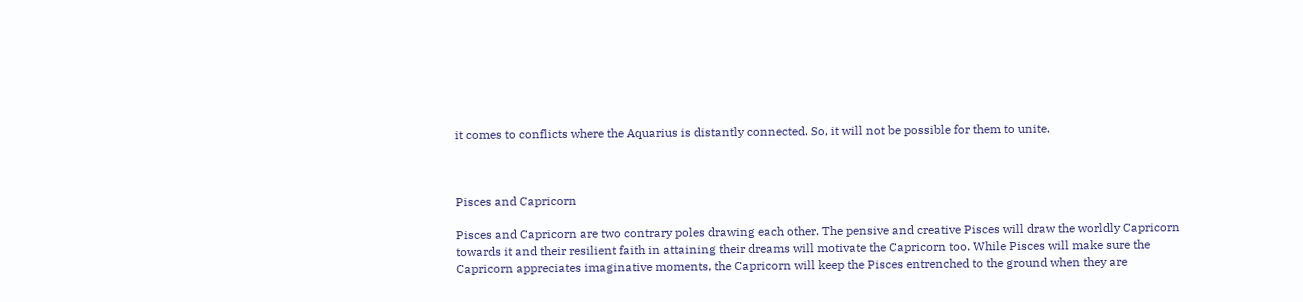it comes to conflicts where the Aquarius is distantly connected. So, it will not be possible for them to unite.



Pisces and Capricorn

Pisces and Capricorn are two contrary poles drawing each other. The pensive and creative Pisces will draw the worldly Capricorn towards it and their resilient faith in attaining their dreams will motivate the Capricorn too. While Pisces will make sure the Capricorn appreciates imaginative moments, the Capricorn will keep the Pisces entrenched to the ground when they are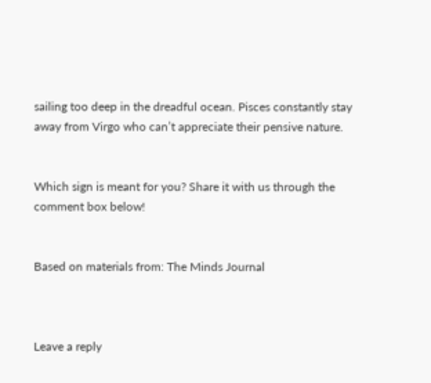sailing too deep in the dreadful ocean. Pisces constantly stay away from Virgo who can’t appreciate their pensive nature.


Which sign is meant for you? Share it with us through the comment box below!


Based on materials from: The Minds Journal



Leave a reply